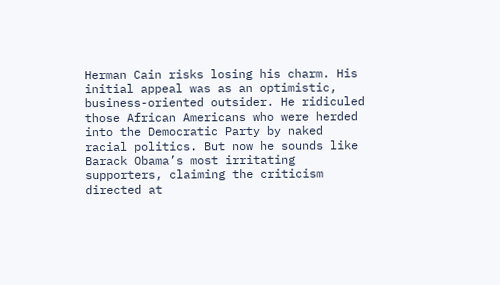Herman Cain risks losing his charm. His initial appeal was as an optimistic, business-oriented outsider. He ridiculed those African Americans who were herded into the Democratic Party by naked racial politics. But now he sounds like Barack Obama’s most irritating supporters, claiming the criticism directed at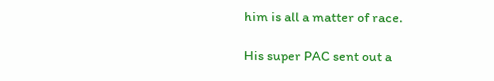him is all a matter of race.

His super PAC sent out a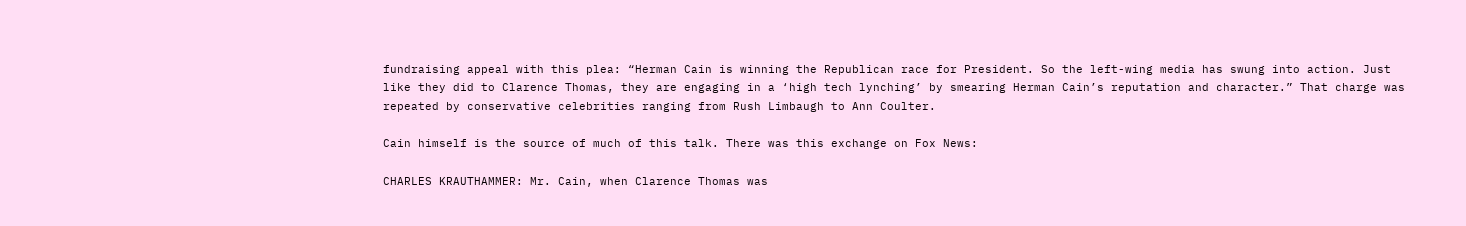fundraising appeal with this plea: “Herman Cain is winning the Republican race for President. So the left-wing media has swung into action. Just like they did to Clarence Thomas, they are engaging in a ‘high tech lynching’ by smearing Herman Cain’s reputation and character.” That charge was repeated by conservative celebrities ranging from Rush Limbaugh to Ann Coulter.

Cain himself is the source of much of this talk. There was this exchange on Fox News:

CHARLES KRAUTHAMMER: Mr. Cain, when Clarence Thomas was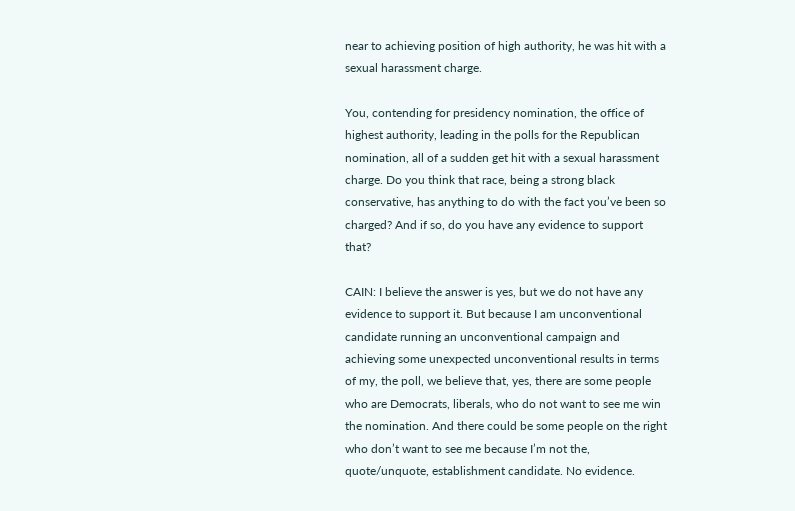near to achieving position of high authority, he was hit with a sexual harassment charge.

You, contending for presidency nomination, the office of highest authority, leading in the polls for the Republican nomination, all of a sudden get hit with a sexual harassment charge. Do you think that race, being a strong black conservative, has anything to do with the fact you’ve been so charged? And if so, do you have any evidence to support that?

CAIN: I believe the answer is yes, but we do not have any evidence to support it. But because I am unconventional candidate running an unconventional campaign and achieving some unexpected unconventional results in terms of my, the poll, we believe that, yes, there are some people who are Democrats, liberals, who do not want to see me win the nomination. And there could be some people on the right who don’t want to see me because I’m not the, quote/unquote, establishment candidate. No evidence.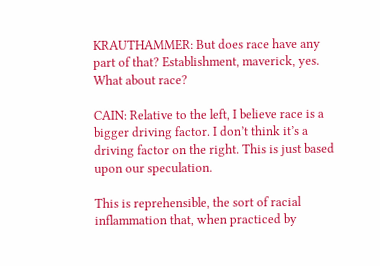KRAUTHAMMER: But does race have any part of that? Establishment, maverick, yes. What about race?

CAIN: Relative to the left, I believe race is a bigger driving factor. I don’t think it’s a driving factor on the right. This is just based upon our speculation.

This is reprehensible, the sort of racial inflammation that, when practiced by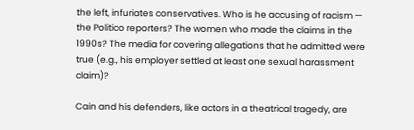the left, infuriates conservatives. Who is he accusing of racism — the Politico reporters? The women who made the claims in the 1990s? The media for covering allegations that he admitted were true (e.g., his employer settled at least one sexual harassment claim)?

Cain and his defenders, like actors in a theatrical tragedy, are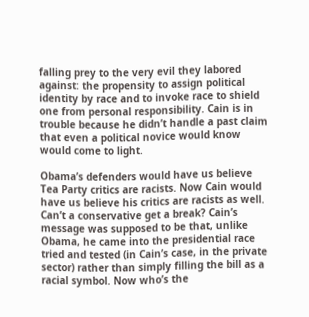falling prey to the very evil they labored against: the propensity to assign political identity by race and to invoke race to shield one from personal responsibility. Cain is in trouble because he didn’t handle a past claim that even a political novice would know would come to light.

Obama’s defenders would have us believe Tea Party critics are racists. Now Cain would have us believe his critics are racists as well. Can’t a conservative get a break? Cain’s message was supposed to be that, unlike Obama, he came into the presidential race tried and tested (in Cain’s case, in the private sector) rather than simply filling the bill as a racial symbol. Now who’s the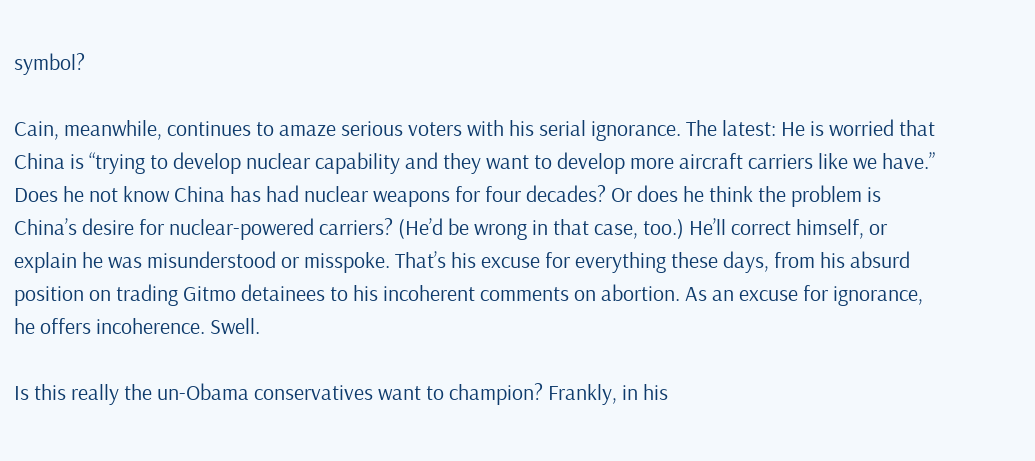symbol?

Cain, meanwhile, continues to amaze serious voters with his serial ignorance. The latest: He is worried that China is “trying to develop nuclear capability and they want to develop more aircraft carriers like we have.” Does he not know China has had nuclear weapons for four decades? Or does he think the problem is China’s desire for nuclear-powered carriers? (He’d be wrong in that case, too.) He’ll correct himself, or explain he was misunderstood or misspoke. That’s his excuse for everything these days, from his absurd position on trading Gitmo detainees to his incoherent comments on abortion. As an excuse for ignorance, he offers incoherence. Swell.

Is this really the un-Obama conservatives want to champion? Frankly, in his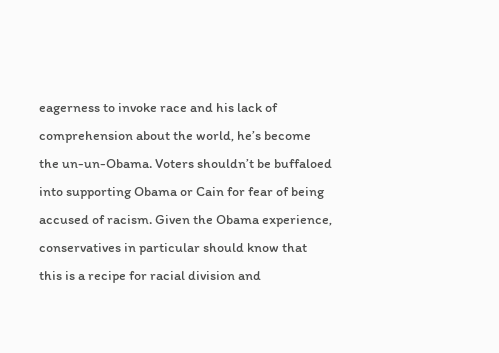eagerness to invoke race and his lack of comprehension about the world, he’s become the un-un-Obama. Voters shouldn’t be buffaloed into supporting Obama or Cain for fear of being accused of racism. Given the Obama experience, conservatives in particular should know that this is a recipe for racial division and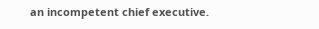an incompetent chief executive.